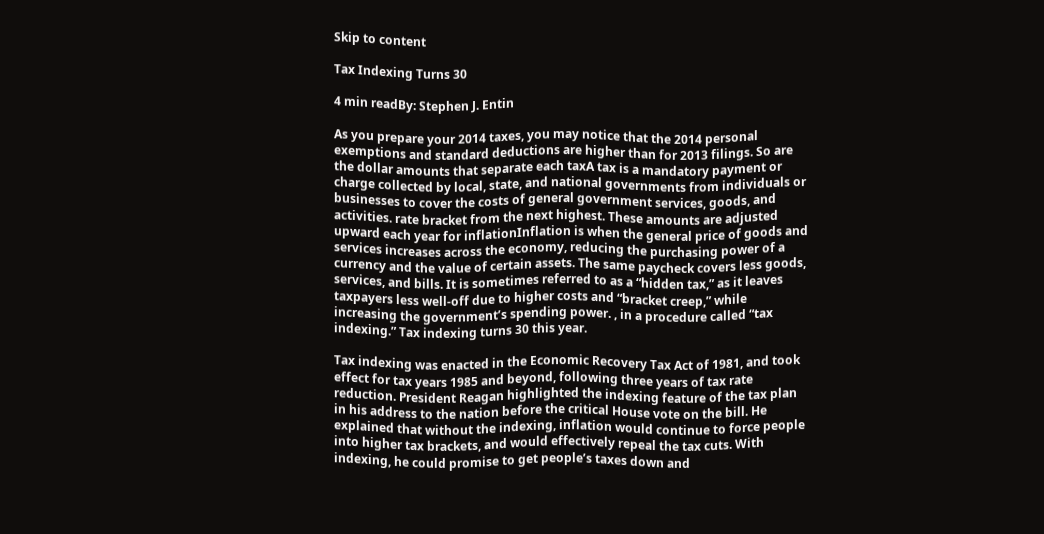Skip to content

Tax Indexing Turns 30

4 min readBy: Stephen J. Entin

As you prepare your 2014 taxes, you may notice that the 2014 personal exemptions and standard deductions are higher than for 2013 filings. So are the dollar amounts that separate each taxA tax is a mandatory payment or charge collected by local, state, and national governments from individuals or businesses to cover the costs of general government services, goods, and activities. rate bracket from the next highest. These amounts are adjusted upward each year for inflationInflation is when the general price of goods and services increases across the economy, reducing the purchasing power of a currency and the value of certain assets. The same paycheck covers less goods, services, and bills. It is sometimes referred to as a “hidden tax,” as it leaves taxpayers less well-off due to higher costs and “bracket creep,” while increasing the government’s spending power. , in a procedure called “tax indexing.” Tax indexing turns 30 this year.

Tax indexing was enacted in the Economic Recovery Tax Act of 1981, and took effect for tax years 1985 and beyond, following three years of tax rate reduction. President Reagan highlighted the indexing feature of the tax plan in his address to the nation before the critical House vote on the bill. He explained that without the indexing, inflation would continue to force people into higher tax brackets, and would effectively repeal the tax cuts. With indexing, he could promise to get people’s taxes down and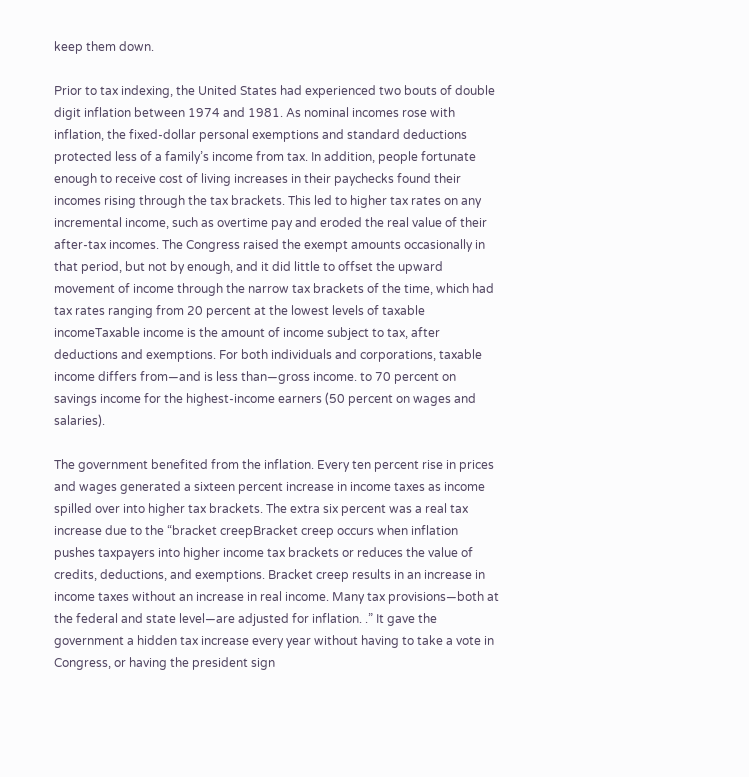keep them down.

Prior to tax indexing, the United States had experienced two bouts of double digit inflation between 1974 and 1981. As nominal incomes rose with inflation, the fixed-dollar personal exemptions and standard deductions protected less of a family’s income from tax. In addition, people fortunate enough to receive cost of living increases in their paychecks found their incomes rising through the tax brackets. This led to higher tax rates on any incremental income, such as overtime pay and eroded the real value of their after-tax incomes. The Congress raised the exempt amounts occasionally in that period, but not by enough, and it did little to offset the upward movement of income through the narrow tax brackets of the time, which had tax rates ranging from 20 percent at the lowest levels of taxable incomeTaxable income is the amount of income subject to tax, after deductions and exemptions. For both individuals and corporations, taxable income differs from—and is less than—gross income. to 70 percent on savings income for the highest-income earners (50 percent on wages and salaries).

The government benefited from the inflation. Every ten percent rise in prices and wages generated a sixteen percent increase in income taxes as income spilled over into higher tax brackets. The extra six percent was a real tax increase due to the “bracket creepBracket creep occurs when inflation pushes taxpayers into higher income tax brackets or reduces the value of credits, deductions, and exemptions. Bracket creep results in an increase in income taxes without an increase in real income. Many tax provisions—both at the federal and state level—are adjusted for inflation. .” It gave the government a hidden tax increase every year without having to take a vote in Congress, or having the president sign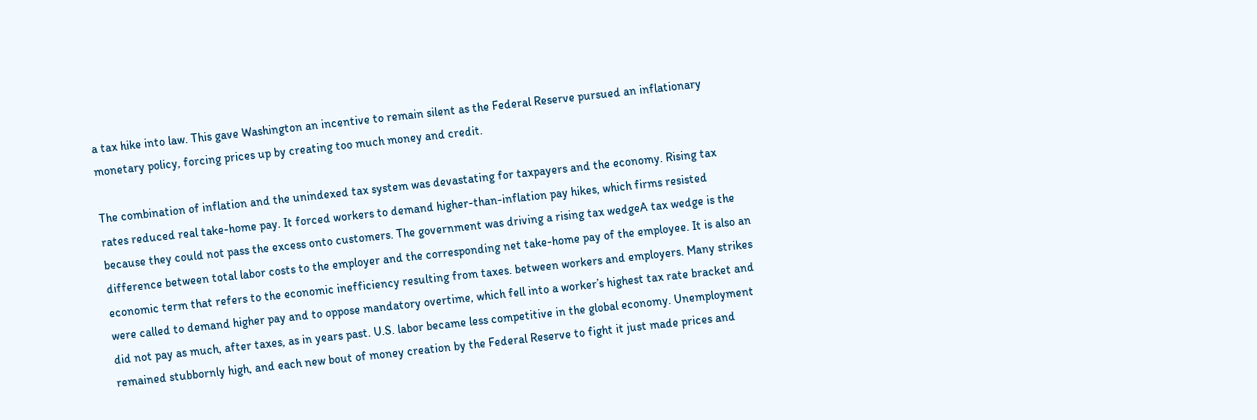a tax hike into law. This gave Washington an incentive to remain silent as the Federal Reserve pursued an inflationary monetary policy, forcing prices up by creating too much money and credit.

The combination of inflation and the unindexed tax system was devastating for taxpayers and the economy. Rising tax rates reduced real take-home pay. It forced workers to demand higher-than-inflation pay hikes, which firms resisted because they could not pass the excess onto customers. The government was driving a rising tax wedgeA tax wedge is the difference between total labor costs to the employer and the corresponding net take-home pay of the employee. It is also an economic term that refers to the economic inefficiency resulting from taxes. between workers and employers. Many strikes were called to demand higher pay and to oppose mandatory overtime, which fell into a worker’s highest tax rate bracket and did not pay as much, after taxes, as in years past. U.S. labor became less competitive in the global economy. Unemployment remained stubbornly high, and each new bout of money creation by the Federal Reserve to fight it just made prices and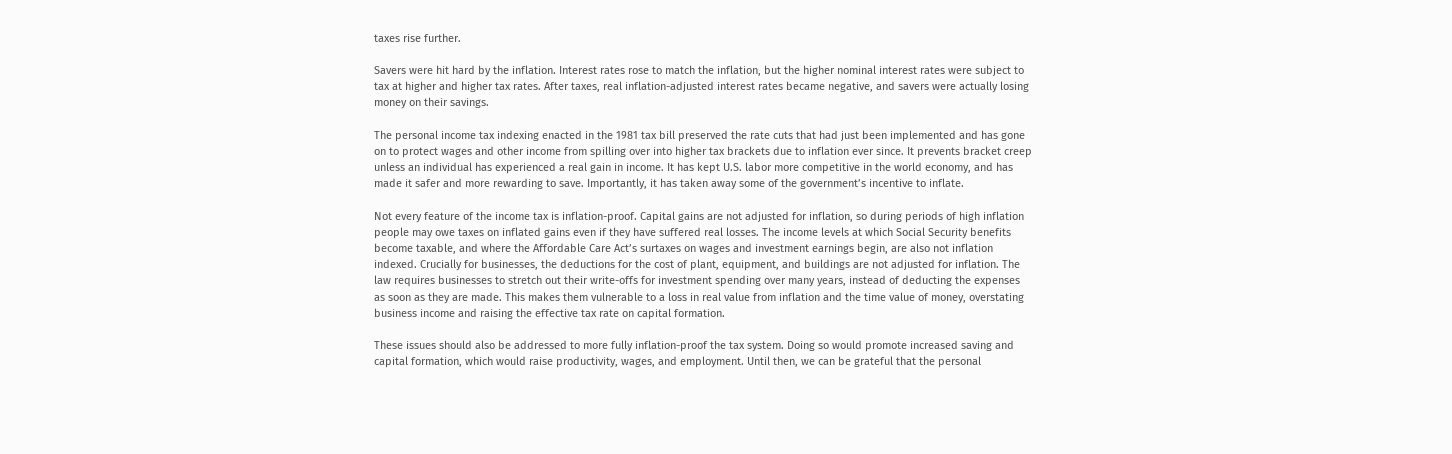taxes rise further.

Savers were hit hard by the inflation. Interest rates rose to match the inflation, but the higher nominal interest rates were subject to tax at higher and higher tax rates. After taxes, real inflation-adjusted interest rates became negative, and savers were actually losing money on their savings.

The personal income tax indexing enacted in the 1981 tax bill preserved the rate cuts that had just been implemented and has gone on to protect wages and other income from spilling over into higher tax brackets due to inflation ever since. It prevents bracket creep unless an individual has experienced a real gain in income. It has kept U.S. labor more competitive in the world economy, and has made it safer and more rewarding to save. Importantly, it has taken away some of the government’s incentive to inflate.

Not every feature of the income tax is inflation-proof. Capital gains are not adjusted for inflation, so during periods of high inflation people may owe taxes on inflated gains even if they have suffered real losses. The income levels at which Social Security benefits become taxable, and where the Affordable Care Act’s surtaxes on wages and investment earnings begin, are also not inflation indexed. Crucially for businesses, the deductions for the cost of plant, equipment, and buildings are not adjusted for inflation. The law requires businesses to stretch out their write-offs for investment spending over many years, instead of deducting the expenses as soon as they are made. This makes them vulnerable to a loss in real value from inflation and the time value of money, overstating business income and raising the effective tax rate on capital formation.

These issues should also be addressed to more fully inflation-proof the tax system. Doing so would promote increased saving and capital formation, which would raise productivity, wages, and employment. Until then, we can be grateful that the personal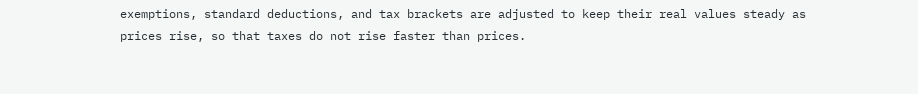exemptions, standard deductions, and tax brackets are adjusted to keep their real values steady as prices rise, so that taxes do not rise faster than prices.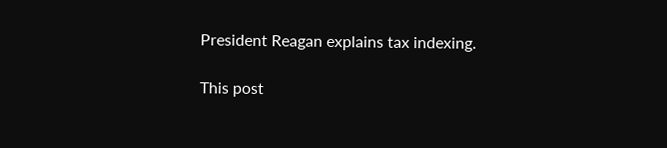President Reagan explains tax indexing.

This post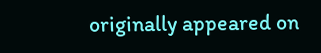originally appeared on